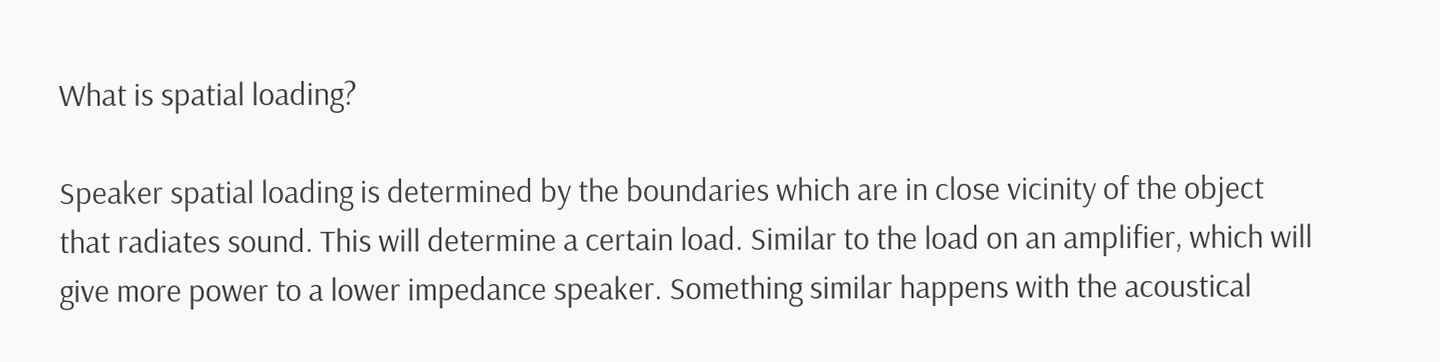What is spatial loading?

Speaker spatial loading is determined by the boundaries which are in close vicinity of the object that radiates sound. This will determine a certain load. Similar to the load on an amplifier, which will give more power to a lower impedance speaker. Something similar happens with the acoustical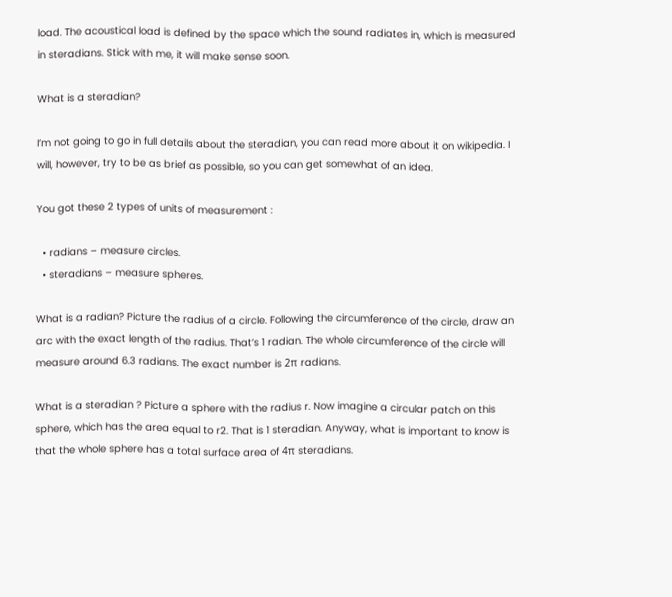load. The acoustical load is defined by the space which the sound radiates in, which is measured in steradians. Stick with me, it will make sense soon.

What is a steradian?

I’m not going to go in full details about the steradian, you can read more about it on wikipedia. I will, however, try to be as brief as possible, so you can get somewhat of an idea.

You got these 2 types of units of measurement :

  • radians – measure circles.
  • steradians – measure spheres.

What is a radian? Picture the radius of a circle. Following the circumference of the circle, draw an arc with the exact length of the radius. That’s 1 radian. The whole circumference of the circle will measure around 6.3 radians. The exact number is 2π radians.

What is a steradian ? Picture a sphere with the radius r. Now imagine a circular patch on this sphere, which has the area equal to r2. That is 1 steradian. Anyway, what is important to know is that the whole sphere has a total surface area of 4π steradians.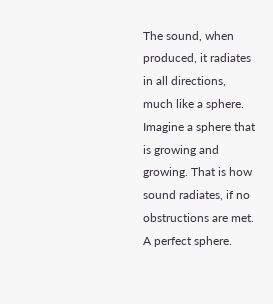The sound, when produced, it radiates in all directions, much like a sphere. Imagine a sphere that is growing and growing. That is how sound radiates, if no obstructions are met. A perfect sphere.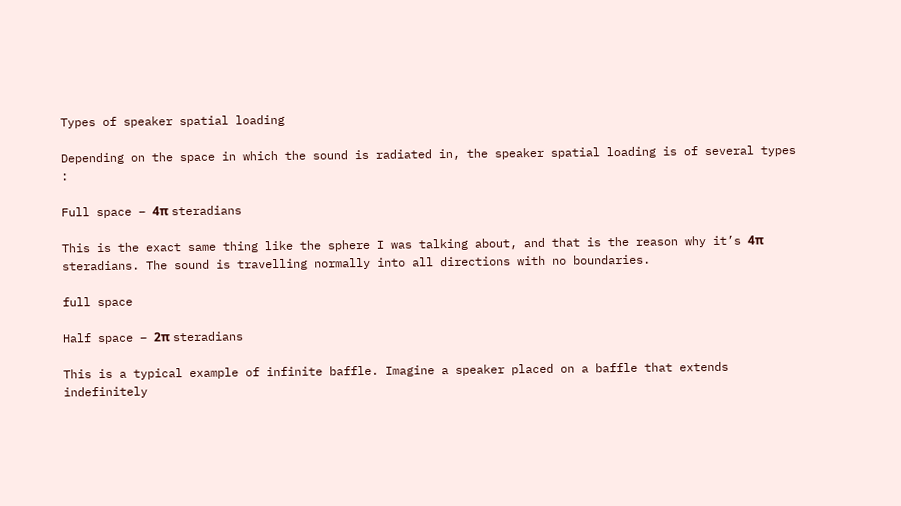Types of speaker spatial loading

Depending on the space in which the sound is radiated in, the speaker spatial loading is of several types :

Full space – 4π steradians

This is the exact same thing like the sphere I was talking about, and that is the reason why it’s 4π steradians. The sound is travelling normally into all directions with no boundaries.

full space

Half space – 2π steradians

This is a typical example of infinite baffle. Imagine a speaker placed on a baffle that extends indefinitely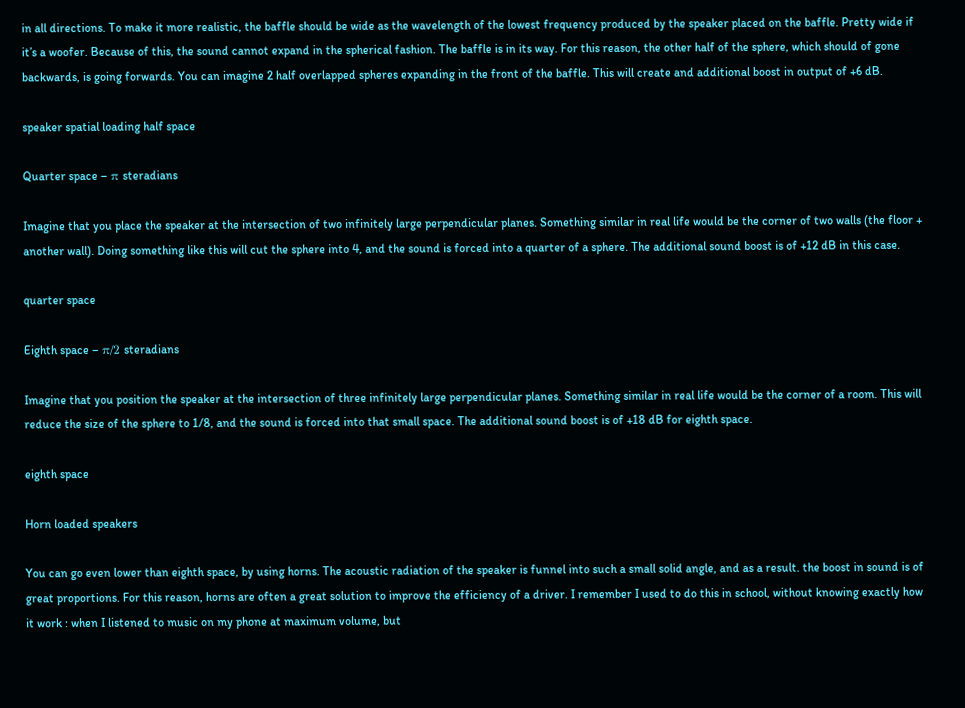in all directions. To make it more realistic, the baffle should be wide as the wavelength of the lowest frequency produced by the speaker placed on the baffle. Pretty wide if it’s a woofer. Because of this, the sound cannot expand in the spherical fashion. The baffle is in its way. For this reason, the other half of the sphere, which should of gone backwards, is going forwards. You can imagine 2 half overlapped spheres expanding in the front of the baffle. This will create and additional boost in output of +6 dB.

speaker spatial loading half space

Quarter space – π steradians

Imagine that you place the speaker at the intersection of two infinitely large perpendicular planes. Something similar in real life would be the corner of two walls (the floor + another wall). Doing something like this will cut the sphere into 4, and the sound is forced into a quarter of a sphere. The additional sound boost is of +12 dB in this case.

quarter space

Eighth space – π/2 steradians

Imagine that you position the speaker at the intersection of three infinitely large perpendicular planes. Something similar in real life would be the corner of a room. This will reduce the size of the sphere to 1/8, and the sound is forced into that small space. The additional sound boost is of +18 dB for eighth space.

eighth space

Horn loaded speakers

You can go even lower than eighth space, by using horns. The acoustic radiation of the speaker is funnel into such a small solid angle, and as a result. the boost in sound is of great proportions. For this reason, horns are often a great solution to improve the efficiency of a driver. I remember I used to do this in school, without knowing exactly how it work : when I listened to music on my phone at maximum volume, but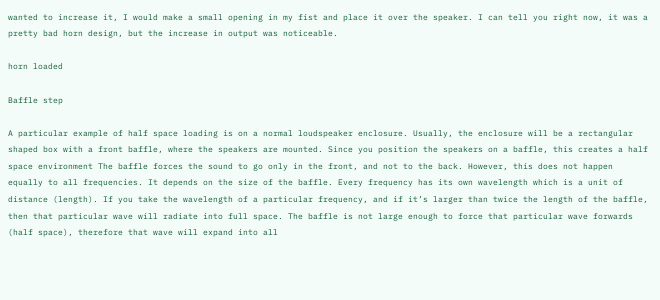wanted to increase it, I would make a small opening in my fist and place it over the speaker. I can tell you right now, it was a pretty bad horn design, but the increase in output was noticeable.

horn loaded

Baffle step

A particular example of half space loading is on a normal loudspeaker enclosure. Usually, the enclosure will be a rectangular shaped box with a front baffle, where the speakers are mounted. Since you position the speakers on a baffle, this creates a half space environment The baffle forces the sound to go only in the front, and not to the back. However, this does not happen equally to all frequencies. It depends on the size of the baffle. Every frequency has its own wavelength which is a unit of distance (length). If you take the wavelength of a particular frequency, and if it’s larger than twice the length of the baffle, then that particular wave will radiate into full space. The baffle is not large enough to force that particular wave forwards (half space), therefore that wave will expand into all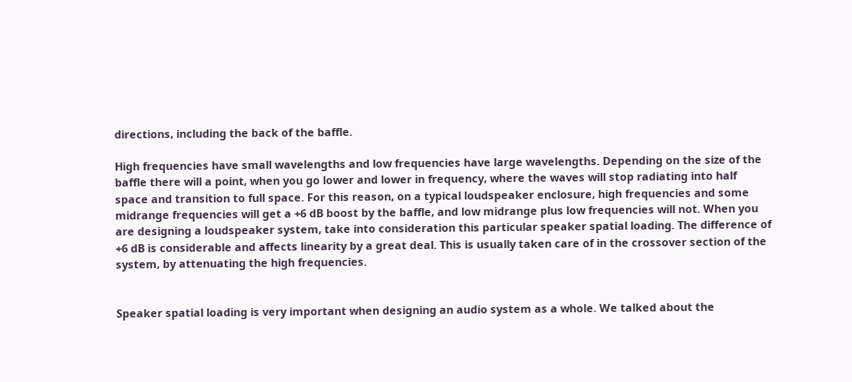directions, including the back of the baffle.

High frequencies have small wavelengths and low frequencies have large wavelengths. Depending on the size of the baffle there will a point, when you go lower and lower in frequency, where the waves will stop radiating into half space and transition to full space. For this reason, on a typical loudspeaker enclosure, high frequencies and some midrange frequencies will get a +6 dB boost by the baffle, and low midrange plus low frequencies will not. When you are designing a loudspeaker system, take into consideration this particular speaker spatial loading. The difference of +6 dB is considerable and affects linearity by a great deal. This is usually taken care of in the crossover section of the system, by attenuating the high frequencies.


Speaker spatial loading is very important when designing an audio system as a whole. We talked about the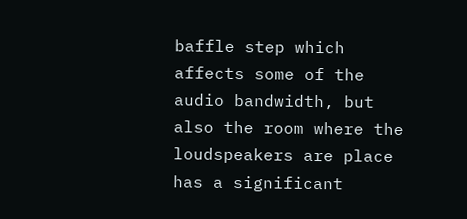baffle step which affects some of the audio bandwidth, but also the room where the loudspeakers are place has a significant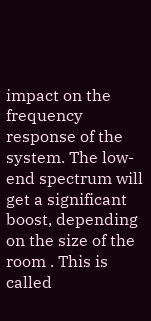impact on the frequency response of the system. The low-end spectrum will get a significant boost, depending on the size of the room . This is called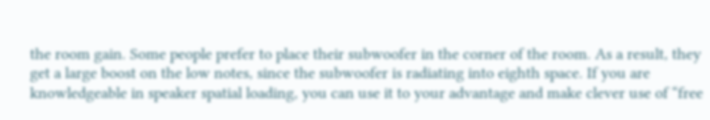the room gain. Some people prefer to place their subwoofer in the corner of the room. As a result, they get a large boost on the low notes, since the subwoofer is radiating into eighth space. If you are knowledgeable in speaker spatial loading, you can use it to your advantage and make clever use of “free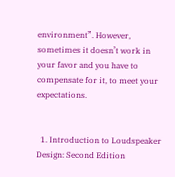environment”. However, sometimes it doesn’t work in your favor and you have to compensate for it, to meet your expectations.


  1. Introduction to Loudspeaker Design: Second Edition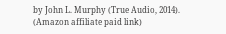by John L. Murphy (True Audio, 2014). (Amazon affiliate paid link)